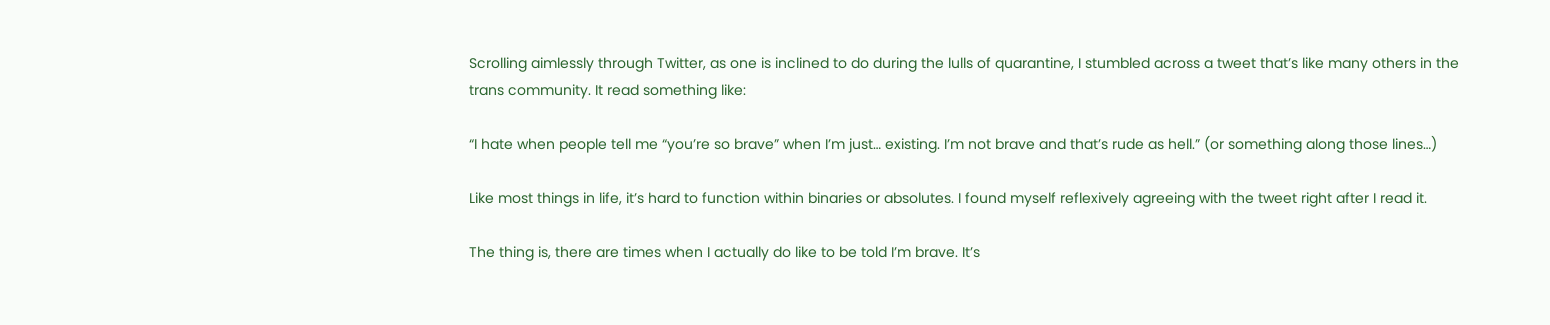Scrolling aimlessly through Twitter, as one is inclined to do during the lulls of quarantine, I stumbled across a tweet that’s like many others in the trans community. It read something like:

“I hate when people tell me “you’re so brave” when I’m just… existing. I’m not brave and that’s rude as hell.” (or something along those lines…)

Like most things in life, it’s hard to function within binaries or absolutes. I found myself reflexively agreeing with the tweet right after I read it.

The thing is, there are times when I actually do like to be told I’m brave. It’s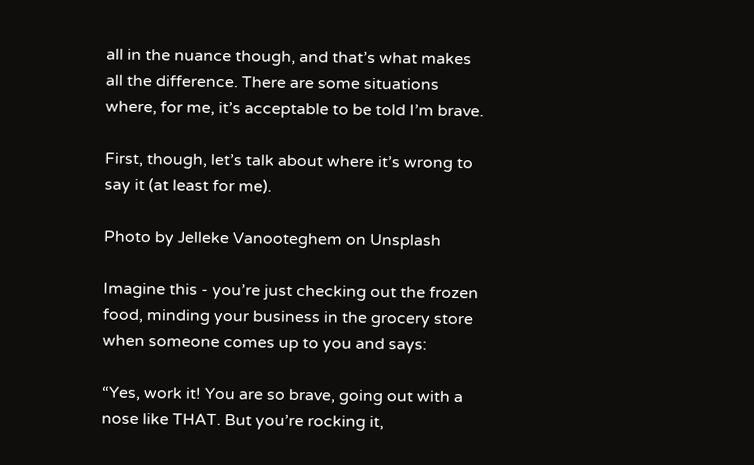all in the nuance though, and that’s what makes all the difference. There are some situations where, for me, it’s acceptable to be told I’m brave.

First, though, let’s talk about where it’s wrong to say it (at least for me).

Photo by Jelleke Vanooteghem on Unsplash

Imagine this - you’re just checking out the frozen food, minding your business in the grocery store when someone comes up to you and says:

“Yes, work it! You are so brave, going out with a nose like THAT. But you’re rocking it,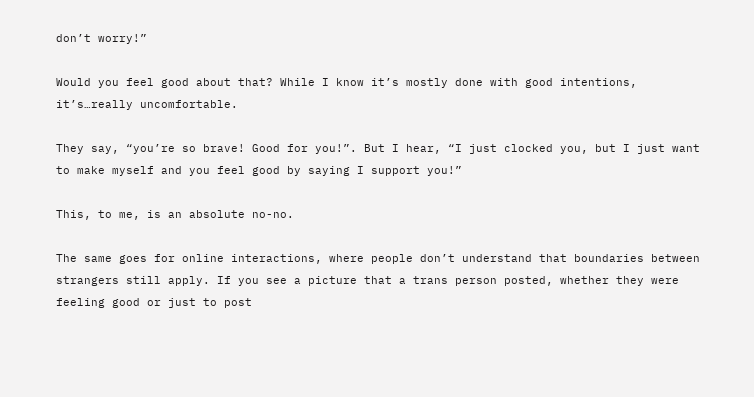don’t worry!”

Would you feel good about that? While I know it’s mostly done with good intentions, it’s…really uncomfortable.

They say, “you’re so brave! Good for you!”. But I hear, “I just clocked you, but I just want to make myself and you feel good by saying I support you!”

This, to me, is an absolute no-no.

The same goes for online interactions, where people don’t understand that boundaries between strangers still apply. If you see a picture that a trans person posted, whether they were feeling good or just to post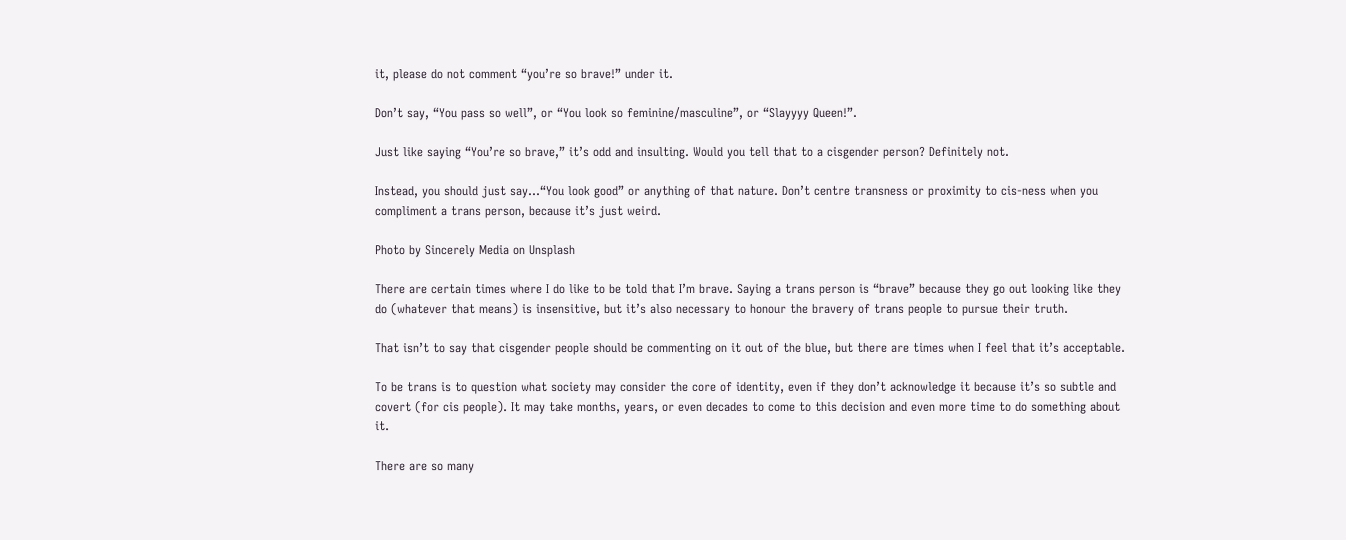it, please do not comment “you’re so brave!” under it.

Don’t say, “You pass so well”, or “You look so feminine/masculine”, or “Slayyyy Queen!”.

Just like saying “You’re so brave,” it’s odd and insulting. Would you tell that to a cisgender person? Definitely not.

Instead, you should just say…“You look good” or anything of that nature. Don’t centre transness or proximity to cis-ness when you compliment a trans person, because it’s just weird.

Photo by Sincerely Media on Unsplash

There are certain times where I do like to be told that I’m brave. Saying a trans person is “brave” because they go out looking like they do (whatever that means) is insensitive, but it’s also necessary to honour the bravery of trans people to pursue their truth.

That isn’t to say that cisgender people should be commenting on it out of the blue, but there are times when I feel that it’s acceptable.

To be trans is to question what society may consider the core of identity, even if they don’t acknowledge it because it’s so subtle and covert (for cis people). It may take months, years, or even decades to come to this decision and even more time to do something about it.

There are so many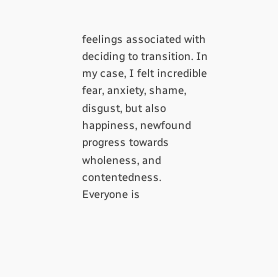feelings associated with deciding to transition. In my case, I felt incredible fear, anxiety, shame, disgust, but also happiness, newfound progress towards wholeness, and contentedness. Everyone is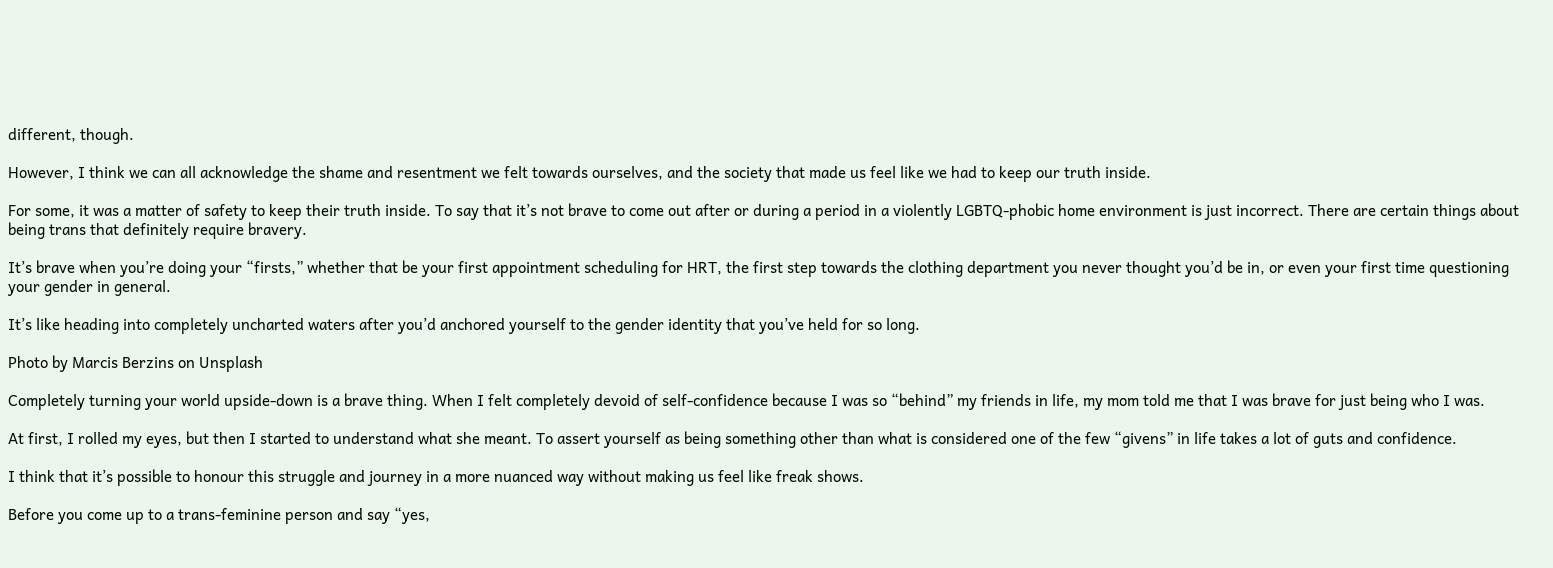different, though.

However, I think we can all acknowledge the shame and resentment we felt towards ourselves, and the society that made us feel like we had to keep our truth inside.

For some, it was a matter of safety to keep their truth inside. To say that it’s not brave to come out after or during a period in a violently LGBTQ-phobic home environment is just incorrect. There are certain things about being trans that definitely require bravery.

It’s brave when you’re doing your “firsts,” whether that be your first appointment scheduling for HRT, the first step towards the clothing department you never thought you’d be in, or even your first time questioning your gender in general.

It’s like heading into completely uncharted waters after you’d anchored yourself to the gender identity that you’ve held for so long.

Photo by Marcis Berzins on Unsplash

Completely turning your world upside-down is a brave thing. When I felt completely devoid of self-confidence because I was so “behind” my friends in life, my mom told me that I was brave for just being who I was.

At first, I rolled my eyes, but then I started to understand what she meant. To assert yourself as being something other than what is considered one of the few “givens” in life takes a lot of guts and confidence.

I think that it’s possible to honour this struggle and journey in a more nuanced way without making us feel like freak shows.

Before you come up to a trans-feminine person and say “yes,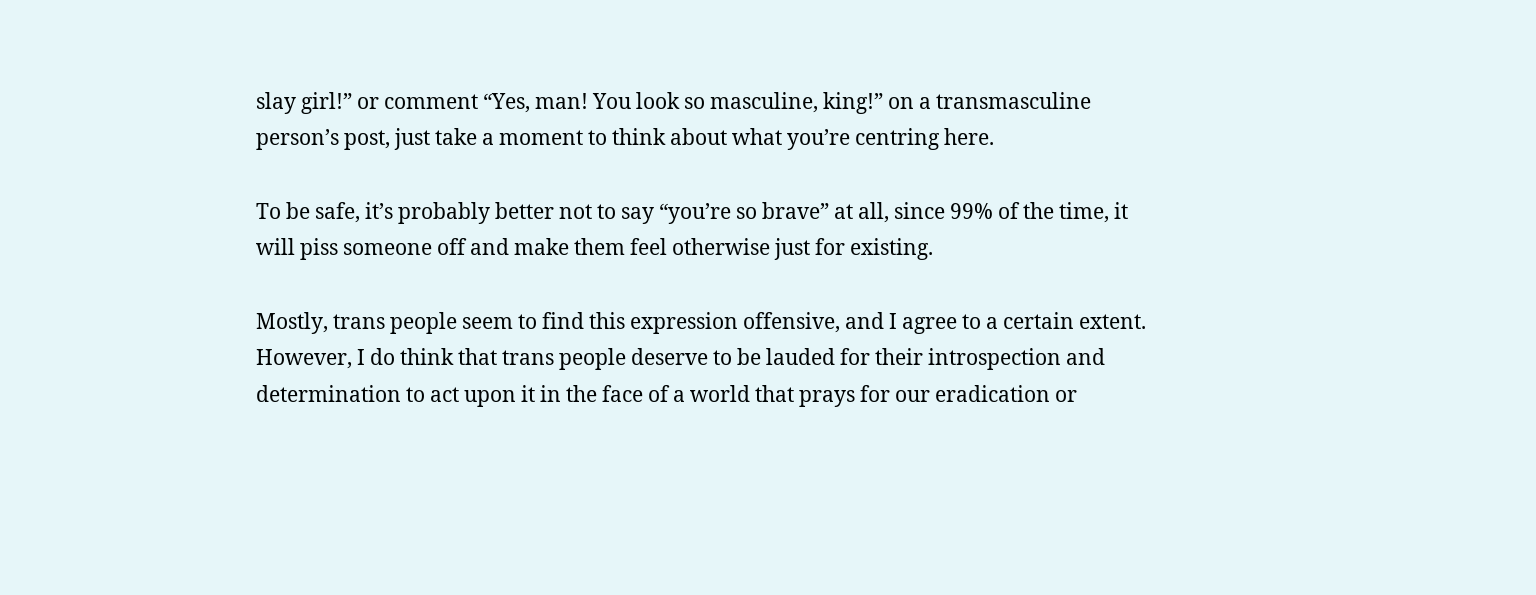slay girl!” or comment “Yes, man! You look so masculine, king!” on a transmasculine person’s post, just take a moment to think about what you’re centring here.

To be safe, it’s probably better not to say “you’re so brave” at all, since 99% of the time, it will piss someone off and make them feel otherwise just for existing.

Mostly, trans people seem to find this expression offensive, and I agree to a certain extent. However, I do think that trans people deserve to be lauded for their introspection and determination to act upon it in the face of a world that prays for our eradication or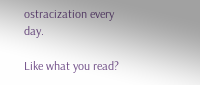ostracization every day.

Like what you read?